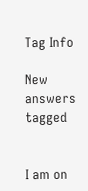Tag Info

New answers tagged


I am on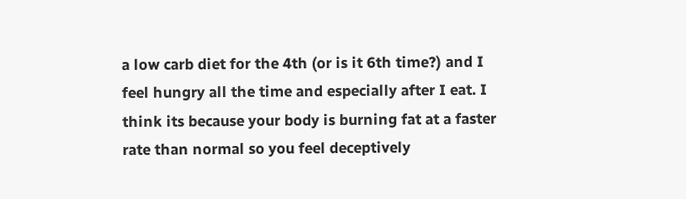a low carb diet for the 4th (or is it 6th time?) and I feel hungry all the time and especially after I eat. I think its because your body is burning fat at a faster rate than normal so you feel deceptively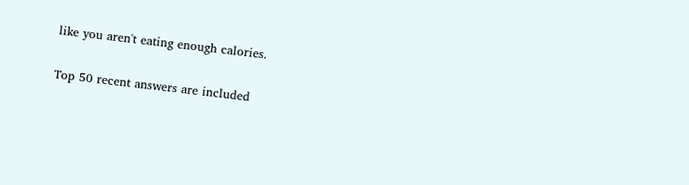like you aren't eating enough calories.

Top 50 recent answers are included